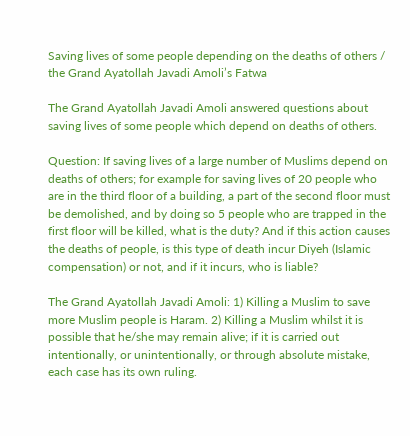Saving lives of some people depending on the deaths of others / the Grand Ayatollah Javadi Amoli’s Fatwa

The Grand Ayatollah Javadi Amoli answered questions about saving lives of some people which depend on deaths of others.

Question: If saving lives of a large number of Muslims depend on deaths of others; for example for saving lives of 20 people who are in the third floor of a building, a part of the second floor must be demolished, and by doing so 5 people who are trapped in the first floor will be killed, what is the duty? And if this action causes the deaths of people, is this type of death incur Diyeh (Islamic compensation) or not, and if it incurs, who is liable?

The Grand Ayatollah Javadi Amoli: 1) Killing a Muslim to save more Muslim people is Haram. 2) Killing a Muslim whilst it is possible that he/she may remain alive; if it is carried out intentionally, or unintentionally, or through absolute mistake, each case has its own ruling.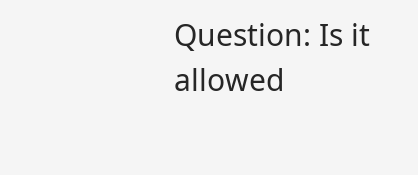Question: Is it allowed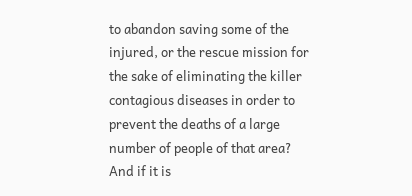to abandon saving some of the injured, or the rescue mission for the sake of eliminating the killer contagious diseases in order to prevent the deaths of a large number of people of that area? And if it is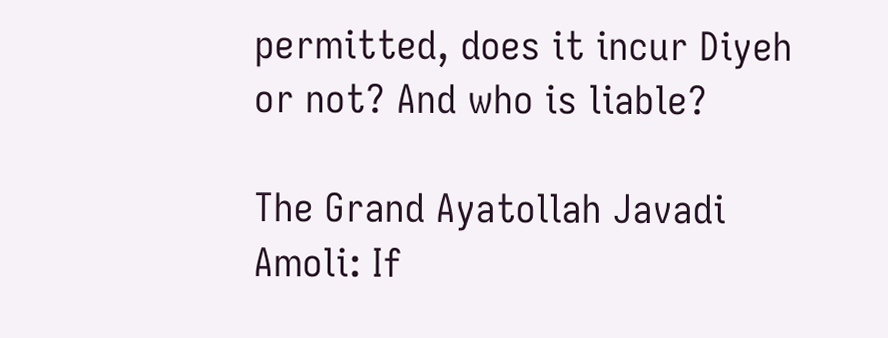permitted, does it incur Diyeh or not? And who is liable?

The Grand Ayatollah Javadi Amoli: If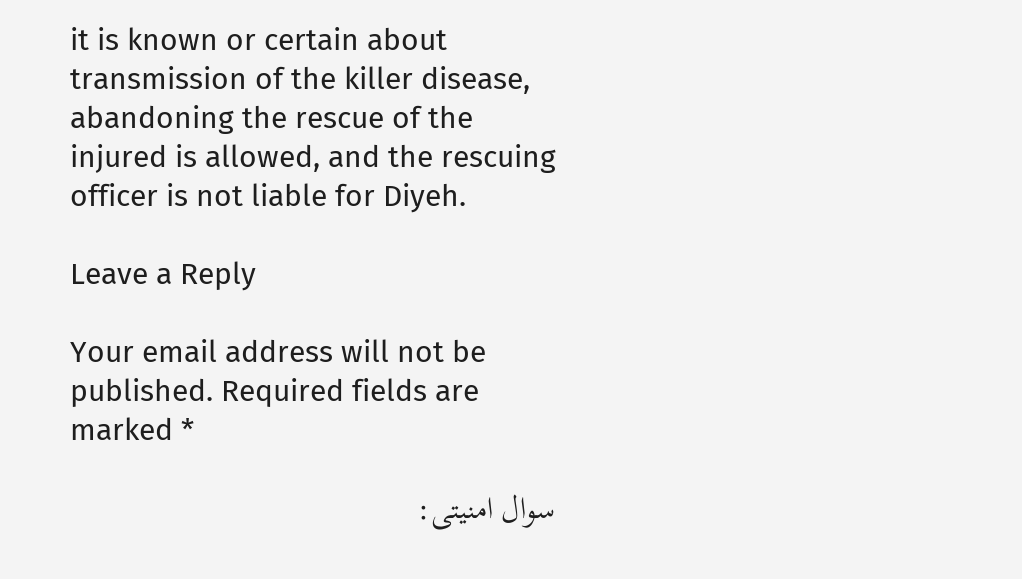it is known or certain about transmission of the killer disease, abandoning the rescue of the injured is allowed, and the rescuing officer is not liable for Diyeh.

Leave a Reply

Your email address will not be published. Required fields are marked *

سوال امنیتی: